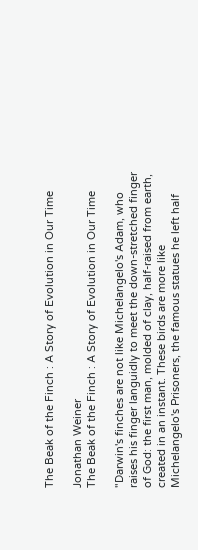The Beak of the Finch : A Story of Evolution in Our Time

Jonathan Weiner
The Beak of the Finch : A Story of Evolution in Our Time

"Darwin's finches are not like Michelangelo's Adam, who raises his finger languidly to meet the down-stretched finger of God: the first man, molded of clay, half-raised from earth, created in an instant. These birds are more like Michelangelo's Prisoners, the famous statues he left half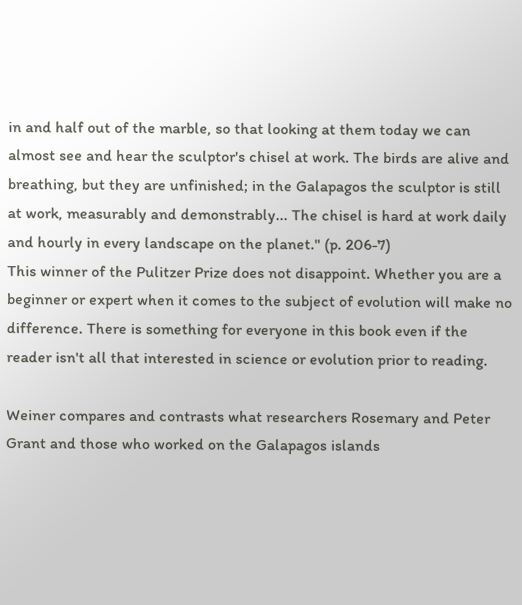in and half out of the marble, so that looking at them today we can almost see and hear the sculptor's chisel at work. The birds are alive and breathing, but they are unfinished; in the Galapagos the sculptor is still at work, measurably and demonstrably... The chisel is hard at work daily and hourly in every landscape on the planet." (p. 206-7)
This winner of the Pulitzer Prize does not disappoint. Whether you are a beginner or expert when it comes to the subject of evolution will make no difference. There is something for everyone in this book even if the reader isn't all that interested in science or evolution prior to reading.

Weiner compares and contrasts what researchers Rosemary and Peter Grant and those who worked on the Galapagos islands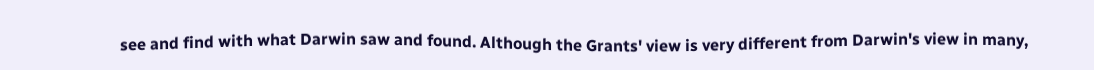see and find with what Darwin saw and found. Although the Grants' view is very different from Darwin's view in many,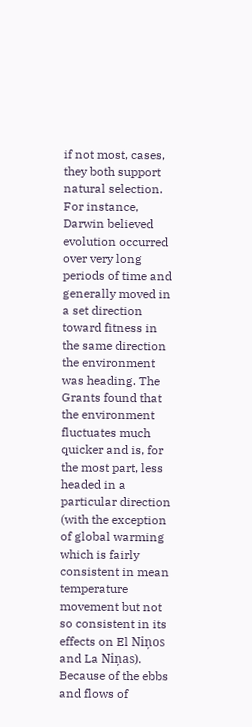if not most, cases, they both support natural selection. For instance, Darwin believed evolution occurred over very long periods of time and generally moved in a set direction toward fitness in the same direction the environment was heading. The Grants found that the environment fluctuates much quicker and is, for the most part, less headed in a particular direction (with the exception of global warming which is fairly consistent in mean temperature movement but not so consistent in its effects on El Niņos and La Niņas). Because of the ebbs and flows of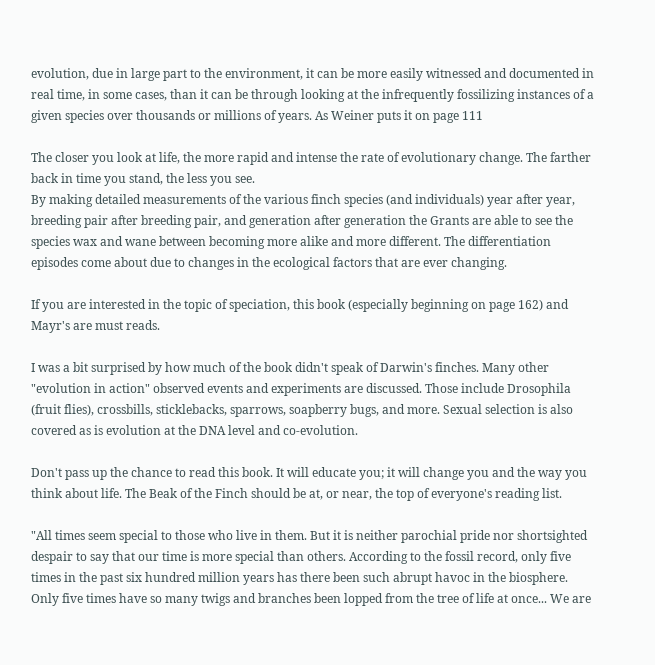evolution, due in large part to the environment, it can be more easily witnessed and documented in real time, in some cases, than it can be through looking at the infrequently fossilizing instances of a given species over thousands or millions of years. As Weiner puts it on page 111

The closer you look at life, the more rapid and intense the rate of evolutionary change. The farther back in time you stand, the less you see.
By making detailed measurements of the various finch species (and individuals) year after year, breeding pair after breeding pair, and generation after generation the Grants are able to see the species wax and wane between becoming more alike and more different. The differentiation episodes come about due to changes in the ecological factors that are ever changing.

If you are interested in the topic of speciation, this book (especially beginning on page 162) and Mayr's are must reads.

I was a bit surprised by how much of the book didn't speak of Darwin's finches. Many other "evolution in action" observed events and experiments are discussed. Those include Drosophila (fruit flies), crossbills, sticklebacks, sparrows, soapberry bugs, and more. Sexual selection is also covered as is evolution at the DNA level and co-evolution.

Don't pass up the chance to read this book. It will educate you; it will change you and the way you think about life. The Beak of the Finch should be at, or near, the top of everyone's reading list.

"All times seem special to those who live in them. But it is neither parochial pride nor shortsighted despair to say that our time is more special than others. According to the fossil record, only five times in the past six hundred million years has there been such abrupt havoc in the biosphere. Only five times have so many twigs and branches been lopped from the tree of life at once... We are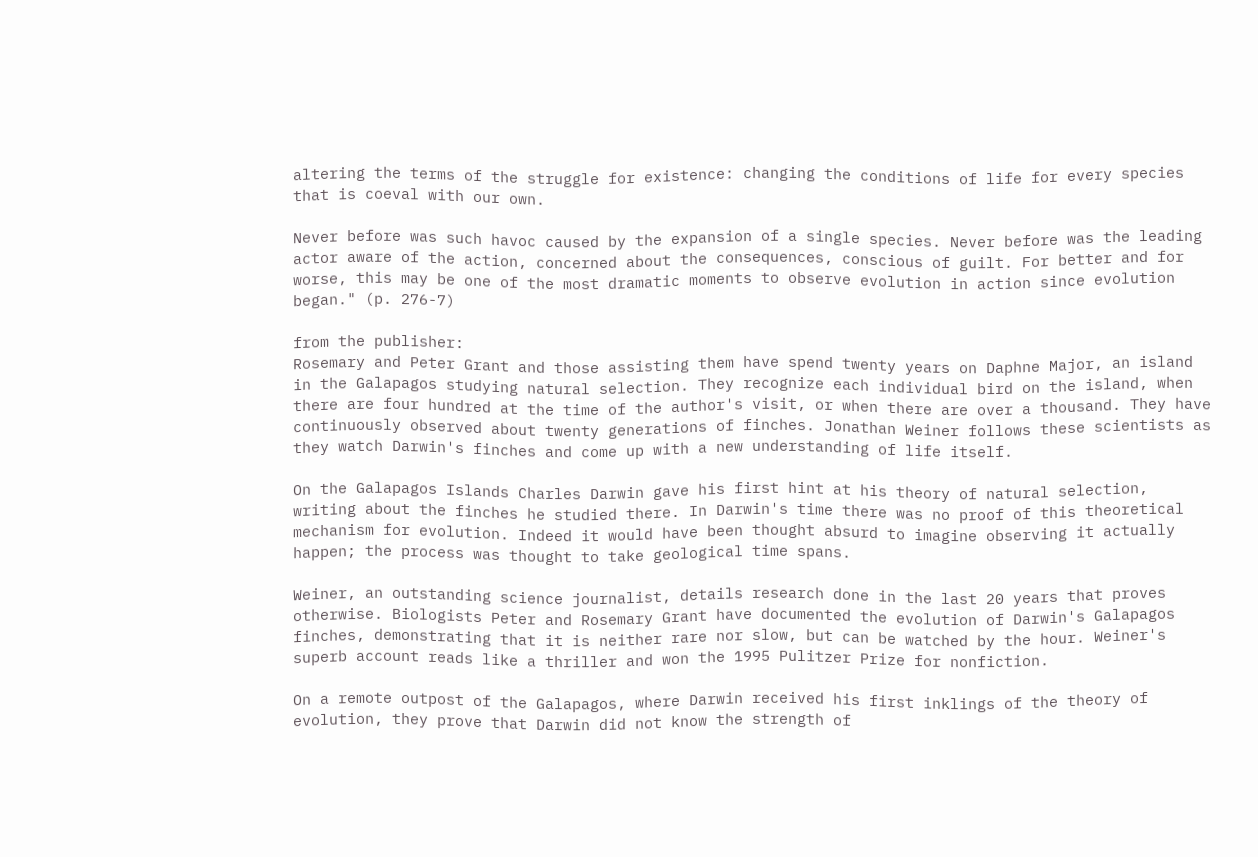altering the terms of the struggle for existence: changing the conditions of life for every species that is coeval with our own.

Never before was such havoc caused by the expansion of a single species. Never before was the leading actor aware of the action, concerned about the consequences, conscious of guilt. For better and for worse, this may be one of the most dramatic moments to observe evolution in action since evolution began." (p. 276-7)

from the publisher:
Rosemary and Peter Grant and those assisting them have spend twenty years on Daphne Major, an island in the Galapagos studying natural selection. They recognize each individual bird on the island, when there are four hundred at the time of the author's visit, or when there are over a thousand. They have continuously observed about twenty generations of finches. Jonathan Weiner follows these scientists as they watch Darwin's finches and come up with a new understanding of life itself.

On the Galapagos Islands Charles Darwin gave his first hint at his theory of natural selection, writing about the finches he studied there. In Darwin's time there was no proof of this theoretical mechanism for evolution. Indeed it would have been thought absurd to imagine observing it actually happen; the process was thought to take geological time spans.

Weiner, an outstanding science journalist, details research done in the last 20 years that proves otherwise. Biologists Peter and Rosemary Grant have documented the evolution of Darwin's Galapagos finches, demonstrating that it is neither rare nor slow, but can be watched by the hour. Weiner's superb account reads like a thriller and won the 1995 Pulitzer Prize for nonfiction.

On a remote outpost of the Galapagos, where Darwin received his first inklings of the theory of evolution, they prove that Darwin did not know the strength of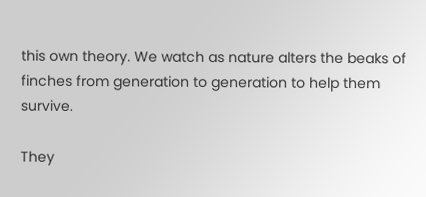this own theory. We watch as nature alters the beaks of finches from generation to generation to help them survive.

They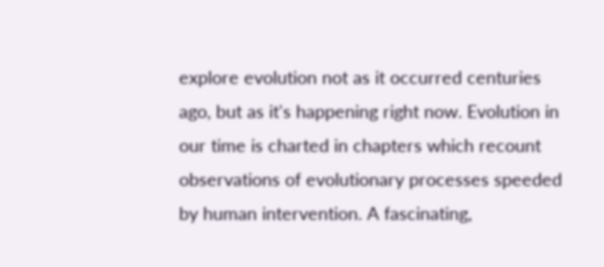explore evolution not as it occurred centuries ago, but as it's happening right now. Evolution in our time is charted in chapters which recount observations of evolutionary processes speeded by human intervention. A fascinating,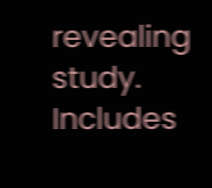revealing study. Includes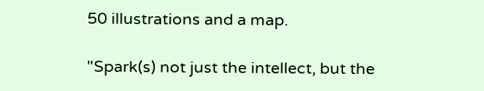50 illustrations and a map.

"Spark(s) not just the intellect, but the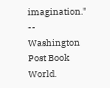imagination."
-- Washington Post Book World.